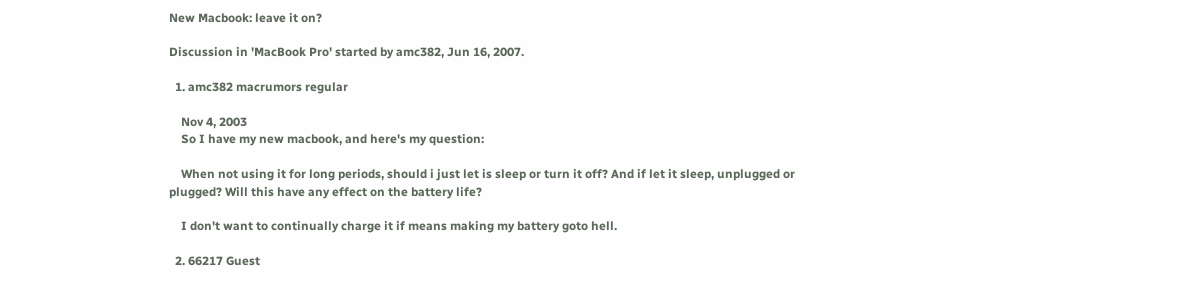New Macbook: leave it on?

Discussion in 'MacBook Pro' started by amc382, Jun 16, 2007.

  1. amc382 macrumors regular

    Nov 4, 2003
    So I have my new macbook, and here's my question:

    When not using it for long periods, should i just let is sleep or turn it off? And if let it sleep, unplugged or plugged? Will this have any effect on the battery life?

    I don't want to continually charge it if means making my battery goto hell.

  2. 66217 Guest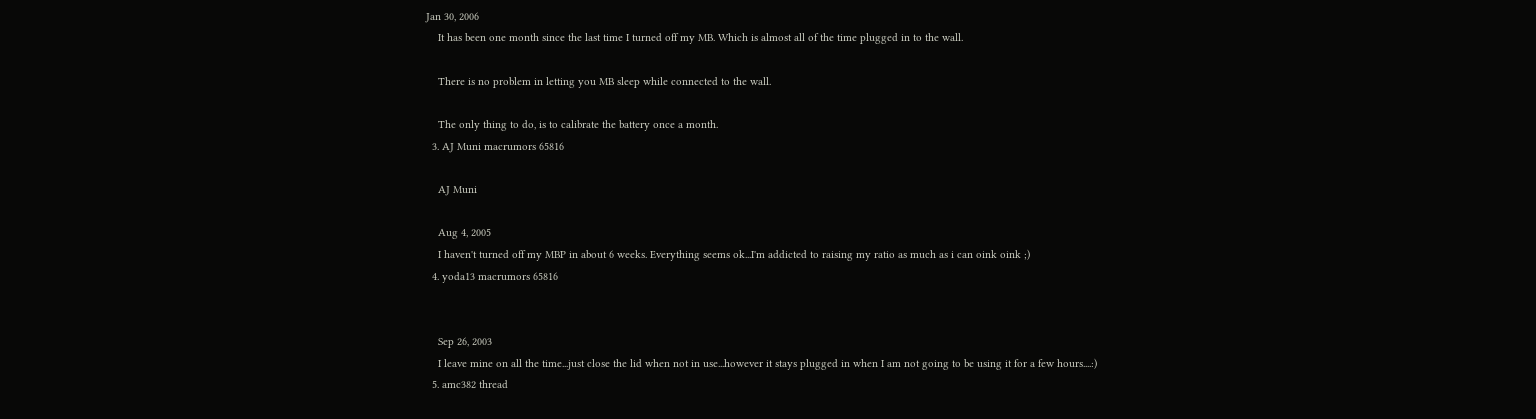Jan 30, 2006
    It has been one month since the last time I turned off my MB. Which is almost all of the time plugged in to the wall.

    There is no problem in letting you MB sleep while connected to the wall.

    The only thing to do, is to calibrate the battery once a month.
  3. AJ Muni macrumors 65816

    AJ Muni

    Aug 4, 2005
    I haven't turned off my MBP in about 6 weeks. Everything seems ok...I'm addicted to raising my ratio as much as i can oink oink ;)
  4. yoda13 macrumors 65816


    Sep 26, 2003
    I leave mine on all the time...just close the lid when not in use...however it stays plugged in when I am not going to be using it for a few hours....:)
  5. amc382 thread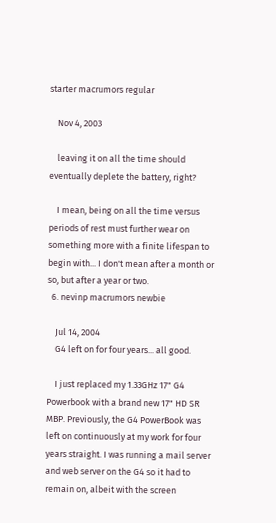starter macrumors regular

    Nov 4, 2003

    leaving it on all the time should eventually deplete the battery, right?

    I mean, being on all the time versus periods of rest must further wear on something more with a finite lifespan to begin with... I don't mean after a month or so, but after a year or two.
  6. nevinp macrumors newbie

    Jul 14, 2004
    G4 left on for four years... all good.

    I just replaced my 1.33GHz 17" G4 Powerbook with a brand new 17" HD SR MBP. Previously, the G4 PowerBook was left on continuously at my work for four years straight. I was running a mail server and web server on the G4 so it had to remain on, albeit with the screen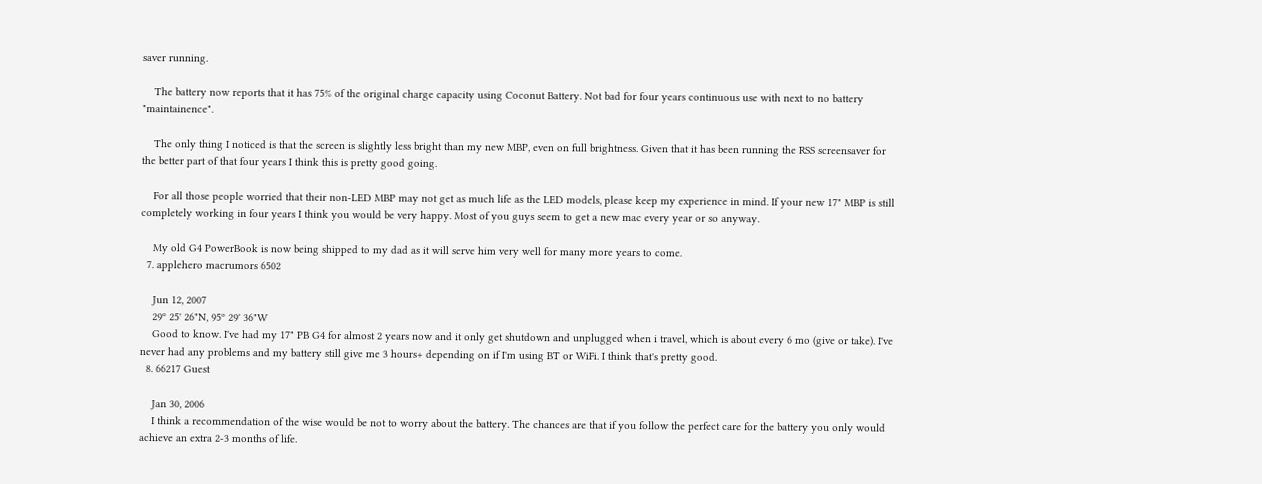saver running.

    The battery now reports that it has 75% of the original charge capacity using Coconut Battery. Not bad for four years continuous use with next to no battery "maintainence".

    The only thing I noticed is that the screen is slightly less bright than my new MBP, even on full brightness. Given that it has been running the RSS screensaver for the better part of that four years I think this is pretty good going.

    For all those people worried that their non-LED MBP may not get as much life as the LED models, please keep my experience in mind. If your new 17" MBP is still completely working in four years I think you would be very happy. Most of you guys seem to get a new mac every year or so anyway.

    My old G4 PowerBook is now being shipped to my dad as it will serve him very well for many more years to come.
  7. applehero macrumors 6502

    Jun 12, 2007
    29º 25' 26"N, 95º 29' 36"W
    Good to know. I've had my 17" PB G4 for almost 2 years now and it only get shutdown and unplugged when i travel, which is about every 6 mo (give or take). I've never had any problems and my battery still give me 3 hours+ depending on if I'm using BT or WiFi. I think that's pretty good.
  8. 66217 Guest

    Jan 30, 2006
    I think a recommendation of the wise would be not to worry about the battery. The chances are that if you follow the perfect care for the battery you only would achieve an extra 2-3 months of life.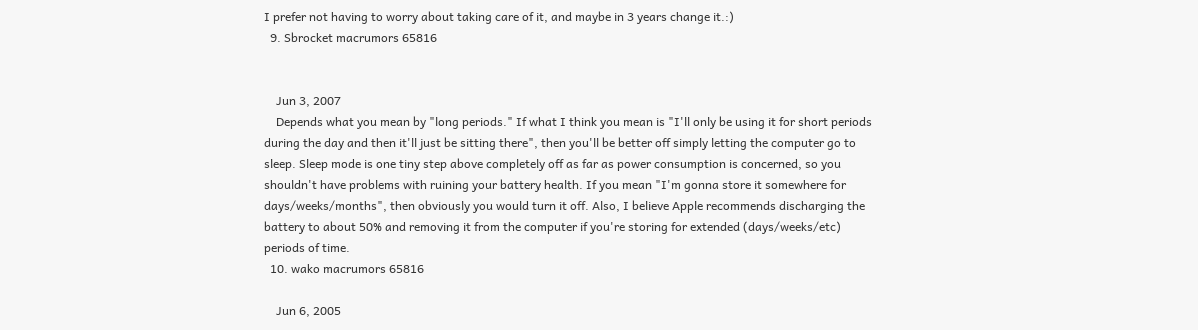I prefer not having to worry about taking care of it, and maybe in 3 years change it.:)
  9. Sbrocket macrumors 65816


    Jun 3, 2007
    Depends what you mean by "long periods." If what I think you mean is "I'll only be using it for short periods during the day and then it'll just be sitting there", then you'll be better off simply letting the computer go to sleep. Sleep mode is one tiny step above completely off as far as power consumption is concerned, so you shouldn't have problems with ruining your battery health. If you mean "I'm gonna store it somewhere for days/weeks/months", then obviously you would turn it off. Also, I believe Apple recommends discharging the battery to about 50% and removing it from the computer if you're storing for extended (days/weeks/etc) periods of time.
  10. wako macrumors 65816

    Jun 6, 2005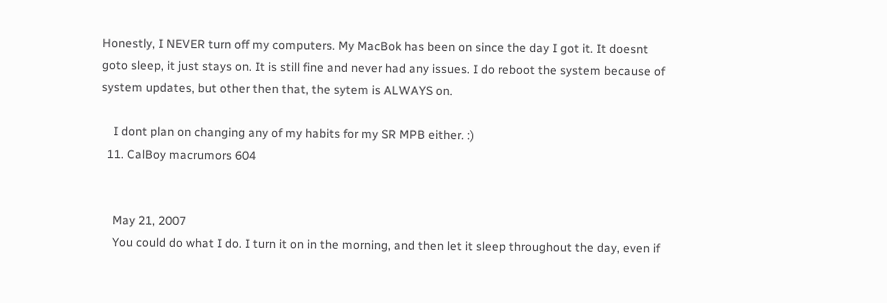Honestly, I NEVER turn off my computers. My MacBok has been on since the day I got it. It doesnt goto sleep, it just stays on. It is still fine and never had any issues. I do reboot the system because of system updates, but other then that, the sytem is ALWAYS on.

    I dont plan on changing any of my habits for my SR MPB either. :)
  11. CalBoy macrumors 604


    May 21, 2007
    You could do what I do. I turn it on in the morning, and then let it sleep throughout the day, even if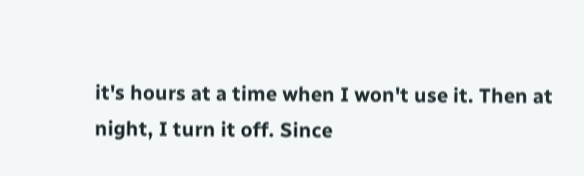it's hours at a time when I won't use it. Then at night, I turn it off. Since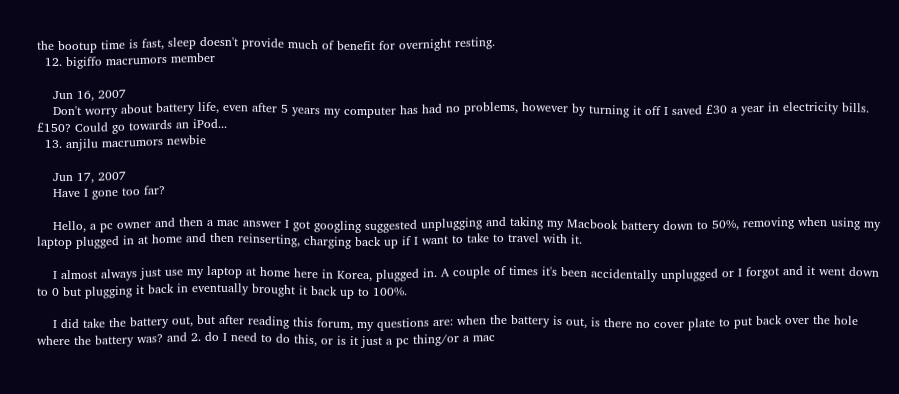the bootup time is fast, sleep doesn't provide much of benefit for overnight resting.
  12. bigiffo macrumors member

    Jun 16, 2007
    Don't worry about battery life, even after 5 years my computer has had no problems, however by turning it off I saved £30 a year in electricity bills. £150? Could go towards an iPod...
  13. anjilu macrumors newbie

    Jun 17, 2007
    Have I gone too far?

    Hello, a pc owner and then a mac answer I got googling suggested unplugging and taking my Macbook battery down to 50%, removing when using my laptop plugged in at home and then reinserting, charging back up if I want to take to travel with it.

    I almost always just use my laptop at home here in Korea, plugged in. A couple of times it's been accidentally unplugged or I forgot and it went down to 0 but plugging it back in eventually brought it back up to 100%.

    I did take the battery out, but after reading this forum, my questions are: when the battery is out, is there no cover plate to put back over the hole where the battery was? and 2. do I need to do this, or is it just a pc thing/or a mac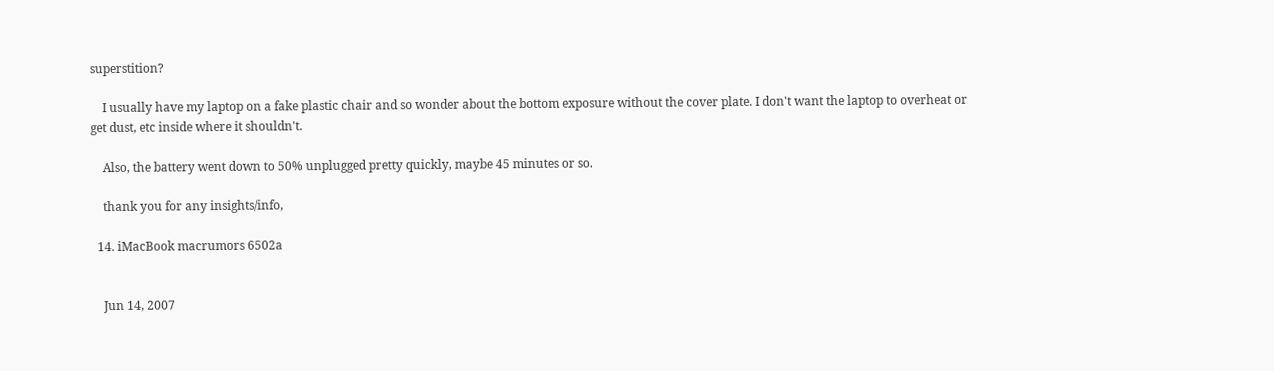superstition?

    I usually have my laptop on a fake plastic chair and so wonder about the bottom exposure without the cover plate. I don't want the laptop to overheat or get dust, etc inside where it shouldn't.

    Also, the battery went down to 50% unplugged pretty quickly, maybe 45 minutes or so.

    thank you for any insights/info,

  14. iMacBook macrumors 6502a


    Jun 14, 2007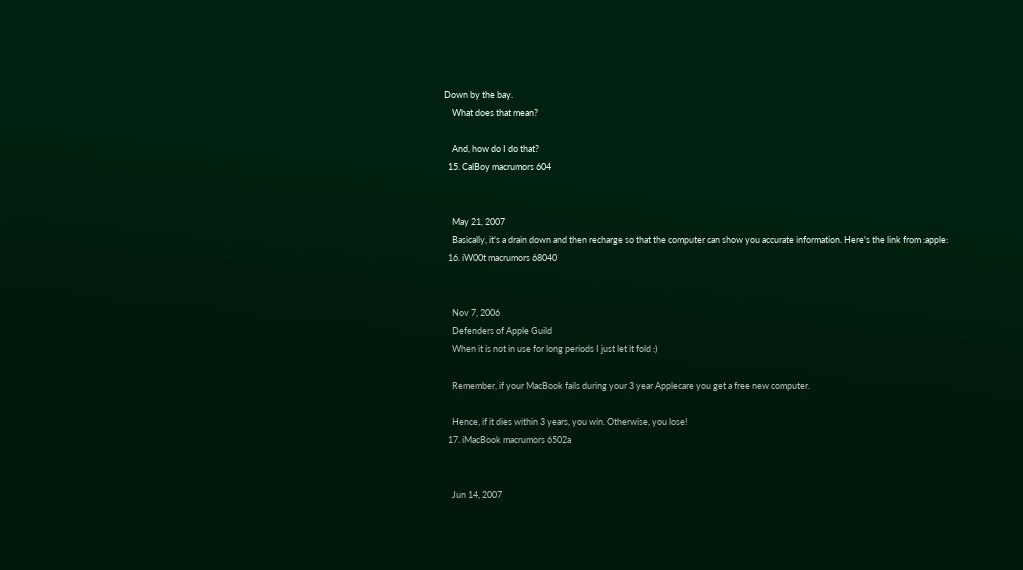Down by the bay.
    What does that mean?

    And, how do I do that?
  15. CalBoy macrumors 604


    May 21, 2007
    Basically, it's a drain down and then recharge so that the computer can show you accurate information. Here's the link from :apple:
  16. iW00t macrumors 68040


    Nov 7, 2006
    Defenders of Apple Guild
    When it is not in use for long periods I just let it fold :)

    Remember, if your MacBook fails during your 3 year Applecare you get a free new computer.

    Hence, if it dies within 3 years, you win. Otherwise, you lose!
  17. iMacBook macrumors 6502a


    Jun 14, 2007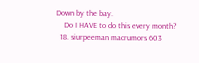Down by the bay.
    Do I HAVE to do this every month?
  18. siurpeeman macrumors 603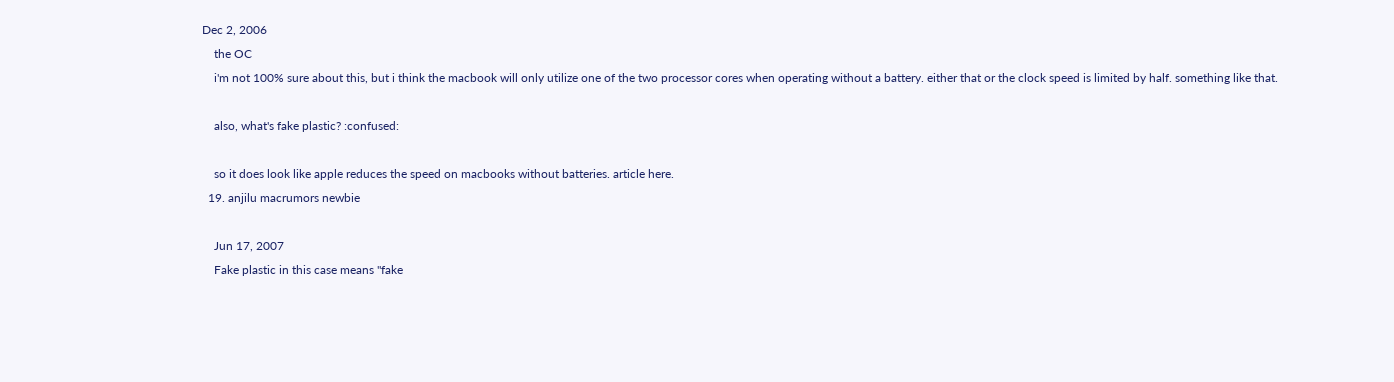Dec 2, 2006
    the OC
    i'm not 100% sure about this, but i think the macbook will only utilize one of the two processor cores when operating without a battery. either that or the clock speed is limited by half. something like that.

    also, what's fake plastic? :confused:

    so it does look like apple reduces the speed on macbooks without batteries. article here.
  19. anjilu macrumors newbie

    Jun 17, 2007
    Fake plastic in this case means "fake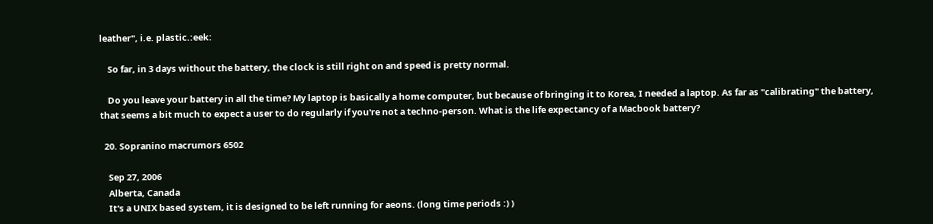leather", i.e. plastic.:eek:

    So far, in 3 days without the battery, the clock is still right on and speed is pretty normal.

    Do you leave your battery in all the time? My laptop is basically a home computer, but because of bringing it to Korea, I needed a laptop. As far as "calibrating" the battery, that seems a bit much to expect a user to do regularly if you're not a techno-person. What is the life expectancy of a Macbook battery?

  20. Sopranino macrumors 6502

    Sep 27, 2006
    Alberta, Canada
    It's a UNIX based system, it is designed to be left running for aeons. (long time periods :) )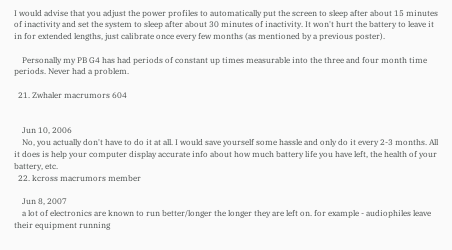I would advise that you adjust the power profiles to automatically put the screen to sleep after about 15 minutes of inactivity and set the system to sleep after about 30 minutes of inactivity. It won't hurt the battery to leave it in for extended lengths, just calibrate once every few months (as mentioned by a previous poster).

    Personally my PB G4 has had periods of constant up times measurable into the three and four month time periods. Never had a problem.

  21. Zwhaler macrumors 604


    Jun 10, 2006
    No, you actually don't have to do it at all. I would save yourself some hassle and only do it every 2-3 months. All it does is help your computer display accurate info about how much battery life you have left, the health of your battery, etc.
  22. kcross macrumors member

    Jun 8, 2007
    a lot of electronics are known to run better/longer the longer they are left on. for example - audiophiles leave their equipment running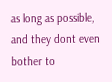as long as possible, and they dont even bother to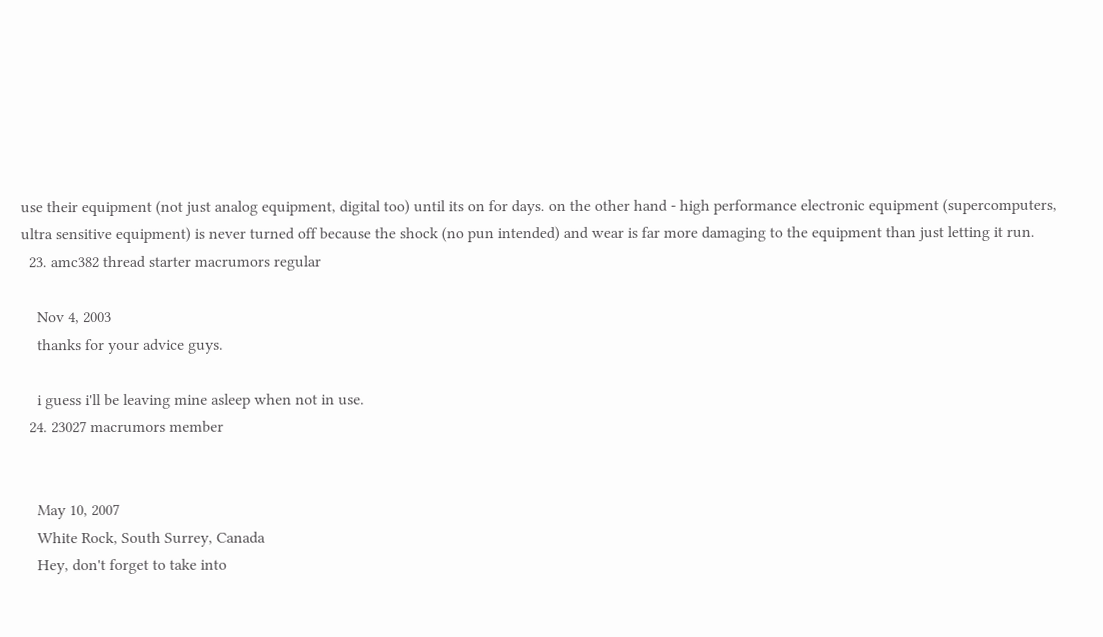use their equipment (not just analog equipment, digital too) until its on for days. on the other hand - high performance electronic equipment (supercomputers, ultra sensitive equipment) is never turned off because the shock (no pun intended) and wear is far more damaging to the equipment than just letting it run.
  23. amc382 thread starter macrumors regular

    Nov 4, 2003
    thanks for your advice guys.

    i guess i'll be leaving mine asleep when not in use.
  24. 23027 macrumors member


    May 10, 2007
    White Rock, South Surrey, Canada
    Hey, don't forget to take into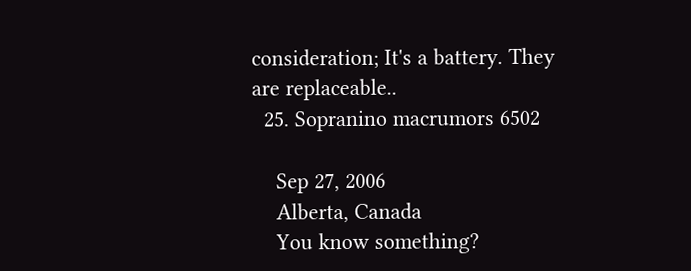consideration; It's a battery. They are replaceable..
  25. Sopranino macrumors 6502

    Sep 27, 2006
    Alberta, Canada
    You know something?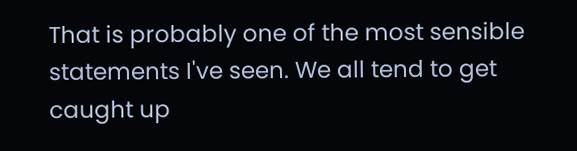That is probably one of the most sensible statements I've seen. We all tend to get caught up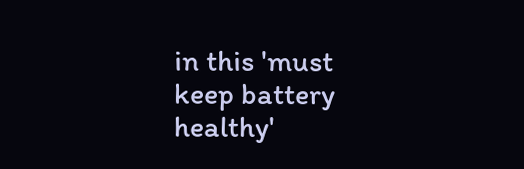in this 'must keep battery healthy'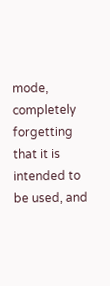mode, completely forgetting that it is intended to be used, and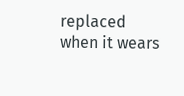replaced when it wears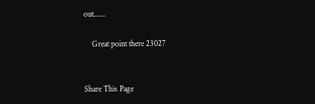out......

    Great point there 23027


Share This Page